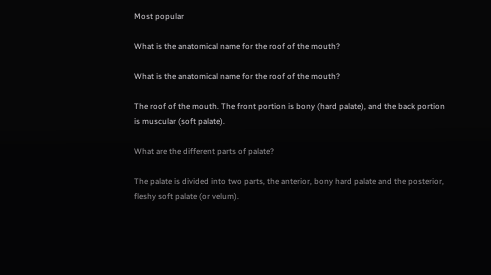Most popular

What is the anatomical name for the roof of the mouth?

What is the anatomical name for the roof of the mouth?

The roof of the mouth. The front portion is bony (hard palate), and the back portion is muscular (soft palate).

What are the different parts of palate?

The palate is divided into two parts, the anterior, bony hard palate and the posterior, fleshy soft palate (or velum).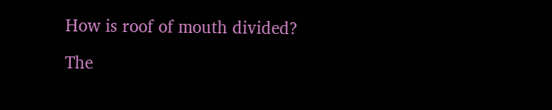How is roof of mouth divided?

The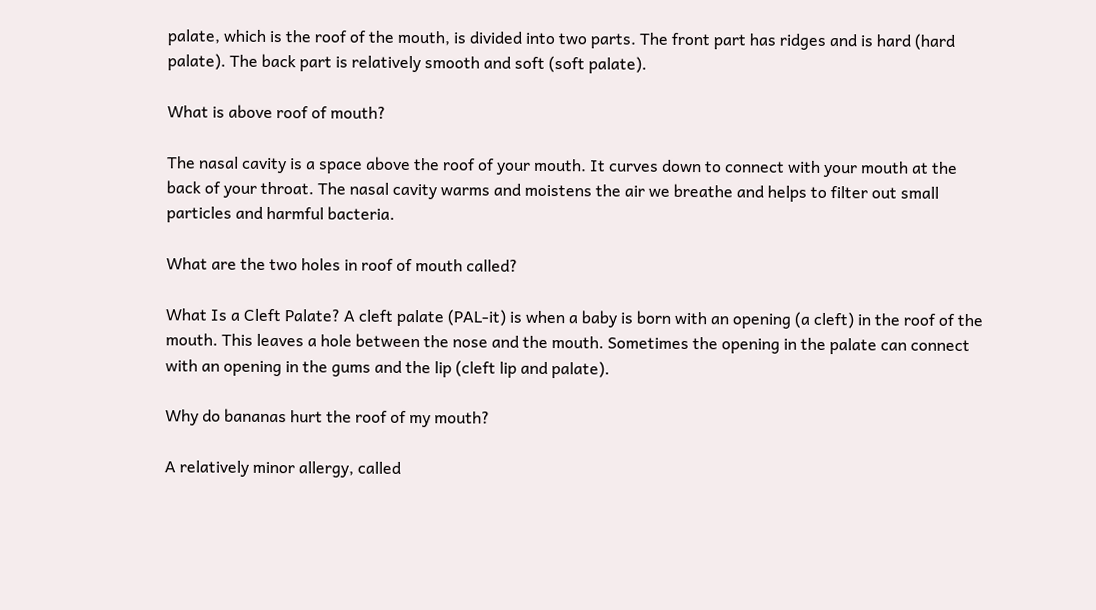palate, which is the roof of the mouth, is divided into two parts. The front part has ridges and is hard (hard palate). The back part is relatively smooth and soft (soft palate).

What is above roof of mouth?

The nasal cavity is a space above the roof of your mouth. It curves down to connect with your mouth at the back of your throat. The nasal cavity warms and moistens the air we breathe and helps to filter out small particles and harmful bacteria.

What are the two holes in roof of mouth called?

What Is a Cleft Palate? A cleft palate (PAL-it) is when a baby is born with an opening (a cleft) in the roof of the mouth. This leaves a hole between the nose and the mouth. Sometimes the opening in the palate can connect with an opening in the gums and the lip (cleft lip and palate).

Why do bananas hurt the roof of my mouth?

A relatively minor allergy, called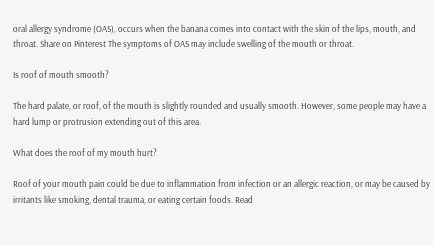oral allergy syndrome (OAS), occurs when the banana comes into contact with the skin of the lips, mouth, and throat. Share on Pinterest The symptoms of OAS may include swelling of the mouth or throat.

Is roof of mouth smooth?

The hard palate, or roof, of the mouth is slightly rounded and usually smooth. However, some people may have a hard lump or protrusion extending out of this area.

What does the roof of my mouth hurt?

Roof of your mouth pain could be due to inflammation from infection or an allergic reaction, or may be caused by irritants like smoking, dental trauma, or eating certain foods. Read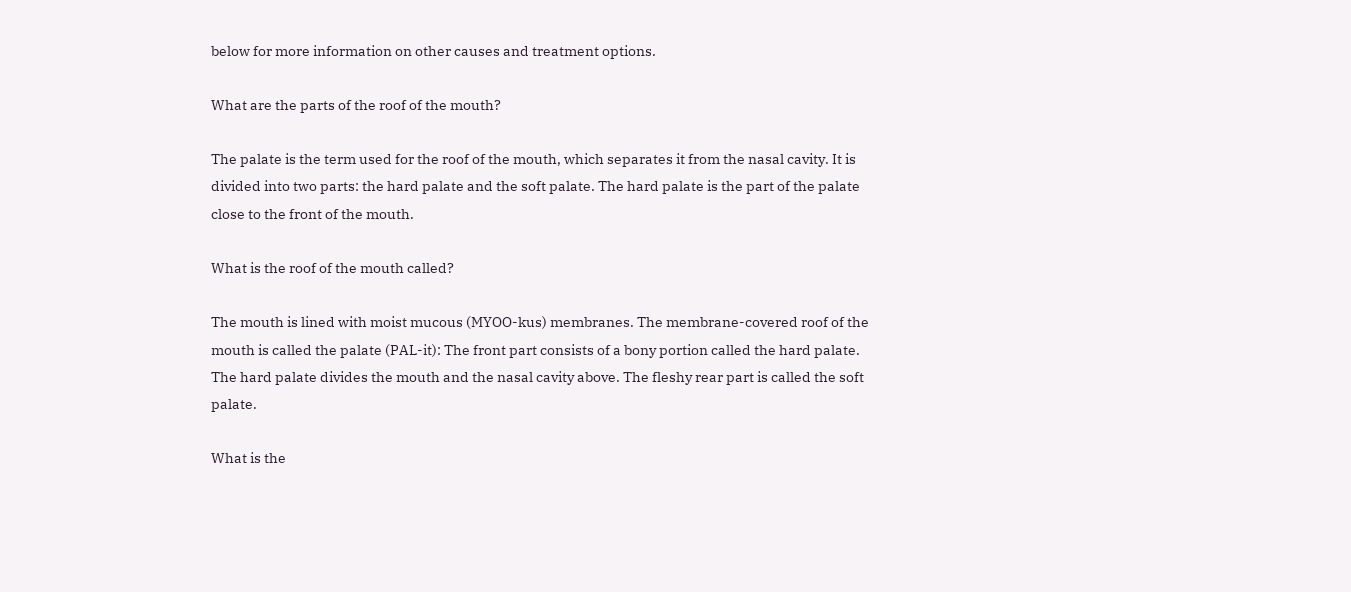below for more information on other causes and treatment options.

What are the parts of the roof of the mouth?

The palate is the term used for the roof of the mouth, which separates it from the nasal cavity. It is divided into two parts: the hard palate and the soft palate. The hard palate is the part of the palate close to the front of the mouth.

What is the roof of the mouth called?

The mouth is lined with moist mucous (MYOO-kus) membranes. The membrane-covered roof of the mouth is called the palate (PAL-it): The front part consists of a bony portion called the hard palate. The hard palate divides the mouth and the nasal cavity above. The fleshy rear part is called the soft palate.

What is the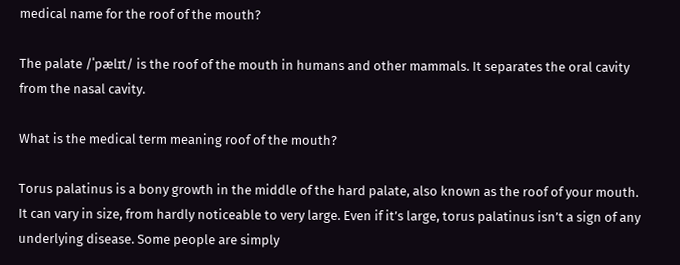medical name for the roof of the mouth?

The palate /ˈpælɪt/ is the roof of the mouth in humans and other mammals. It separates the oral cavity from the nasal cavity.

What is the medical term meaning roof of the mouth?

Torus palatinus is a bony growth in the middle of the hard palate, also known as the roof of your mouth. It can vary in size, from hardly noticeable to very large. Even if it’s large, torus palatinus isn’t a sign of any underlying disease. Some people are simply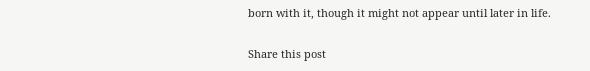born with it, though it might not appear until later in life.

Share this post